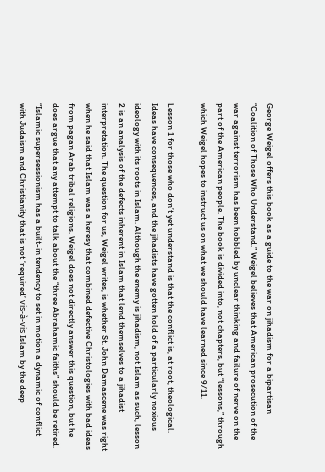George Weigel offers this book as a guide to the war on jihadism for a bipartisan “Coalition of Those Who Understand.” Weigel believes that American prosecution of the war against terrorism has been hobbled by unclear thinking and failure of nerve on the part of the American people. The book is divided into, not chapters, but “lessons,” through which Weigel hopes to instruct us on what we should have learned since 9/11.

Lesson 1 for those who don’t yet understand is that the conflict is, at root, theological. Ideas have consequences, and the jihadists have gotten hold of a particularly noxious ideology with its roots in Islam. Although the enemy is jihadism, not Islam as such, lesson 2 is an analysis of the defects inherent in Islam that lend themselves to a jihadist interpretation. The question for us, Weigel writes, is whether St. John Damascene was right when he said that Islam was a heresy that combined defective Christologies with bad ideas from pagan Arab tribal religions. Weigel does not directly answer this question, but he does argue that any attempt to talk about the “three Abrahamic faiths” should be retired. “Islamic supersessionism has a built-in tendency to set in motion a dynamic of conflict with Judaism and Christianity that is not ‘required’ vis-à-vis Islam by the deep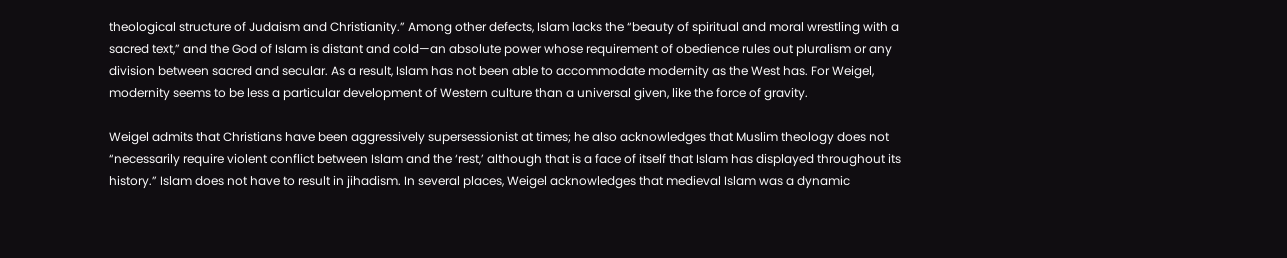theological structure of Judaism and Christianity.” Among other defects, Islam lacks the “beauty of spiritual and moral wrestling with a sacred text,” and the God of Islam is distant and cold—an absolute power whose requirement of obedience rules out pluralism or any division between sacred and secular. As a result, Islam has not been able to accommodate modernity as the West has. For Weigel, modernity seems to be less a particular development of Western culture than a universal given, like the force of gravity.

Weigel admits that Christians have been aggressively supersessionist at times; he also acknowledges that Muslim theology does not “necessarily require violent conflict between Islam and the ‘rest,’ although that is a face of itself that Islam has displayed throughout its history.” Islam does not have to result in jihadism. In several places, Weigel acknowledges that medieval Islam was a dynamic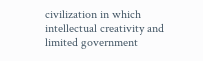civilization in which intellectual creativity and limited government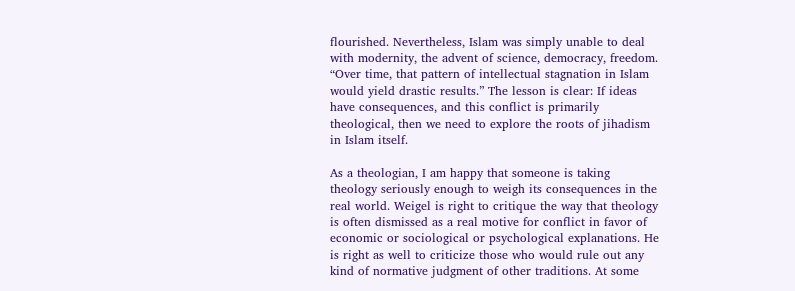flourished. Nevertheless, Islam was simply unable to deal with modernity, the advent of science, democracy, freedom. “Over time, that pattern of intellectual stagnation in Islam would yield drastic results.” The lesson is clear: If ideas have consequences, and this conflict is primarily theological, then we need to explore the roots of jihadism in Islam itself.

As a theologian, I am happy that someone is taking theology seriously enough to weigh its consequences in the real world. Weigel is right to critique the way that theology is often dismissed as a real motive for conflict in favor of economic or sociological or psychological explanations. He is right as well to criticize those who would rule out any kind of normative judgment of other traditions. At some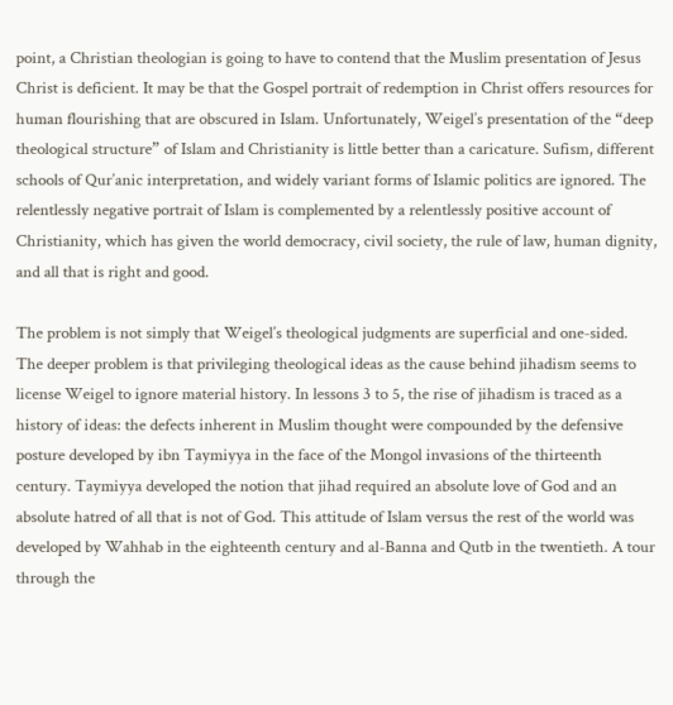point, a Christian theologian is going to have to contend that the Muslim presentation of Jesus Christ is deficient. It may be that the Gospel portrait of redemption in Christ offers resources for human flourishing that are obscured in Islam. Unfortunately, Weigel’s presentation of the “deep theological structure” of Islam and Christianity is little better than a caricature. Sufism, different schools of Qur’anic interpretation, and widely variant forms of Islamic politics are ignored. The relentlessly negative portrait of Islam is complemented by a relentlessly positive account of Christianity, which has given the world democracy, civil society, the rule of law, human dignity, and all that is right and good.

The problem is not simply that Weigel’s theological judgments are superficial and one-sided. The deeper problem is that privileging theological ideas as the cause behind jihadism seems to license Weigel to ignore material history. In lessons 3 to 5, the rise of jihadism is traced as a history of ideas: the defects inherent in Muslim thought were compounded by the defensive posture developed by ibn Taymiyya in the face of the Mongol invasions of the thirteenth century. Taymiyya developed the notion that jihad required an absolute love of God and an absolute hatred of all that is not of God. This attitude of Islam versus the rest of the world was developed by Wahhab in the eighteenth century and al-Banna and Qutb in the twentieth. A tour through the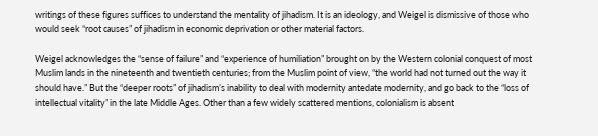writings of these figures suffices to understand the mentality of jihadism. It is an ideology, and Weigel is dismissive of those who would seek “root causes” of jihadism in economic deprivation or other material factors.

Weigel acknowledges the “sense of failure” and “experience of humiliation” brought on by the Western colonial conquest of most Muslim lands in the nineteenth and twentieth centuries; from the Muslim point of view, “the world had not turned out the way it should have.” But the “deeper roots” of jihadism’s inability to deal with modernity antedate modernity, and go back to the “loss of intellectual vitality” in the late Middle Ages. Other than a few widely scattered mentions, colonialism is absent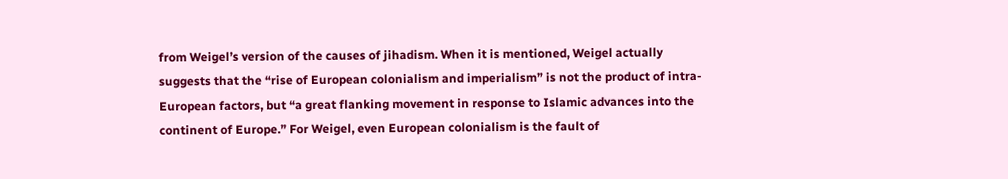from Weigel’s version of the causes of jihadism. When it is mentioned, Weigel actually suggests that the “rise of European colonialism and imperialism” is not the product of intra-European factors, but “a great flanking movement in response to Islamic advances into the continent of Europe.” For Weigel, even European colonialism is the fault of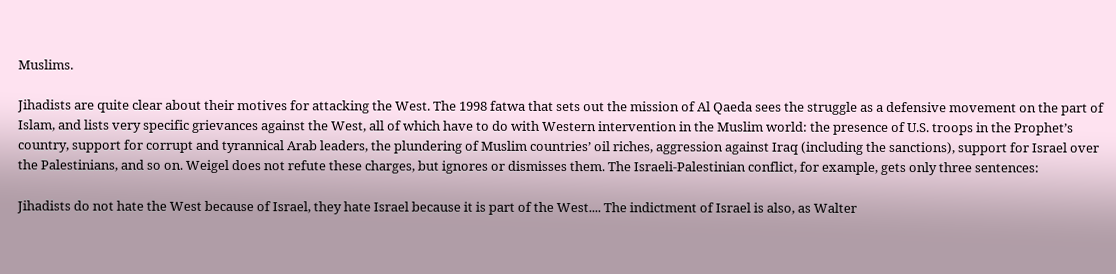Muslims.

Jihadists are quite clear about their motives for attacking the West. The 1998 fatwa that sets out the mission of Al Qaeda sees the struggle as a defensive movement on the part of Islam, and lists very specific grievances against the West, all of which have to do with Western intervention in the Muslim world: the presence of U.S. troops in the Prophet’s country, support for corrupt and tyrannical Arab leaders, the plundering of Muslim countries’ oil riches, aggression against Iraq (including the sanctions), support for Israel over the Palestinians, and so on. Weigel does not refute these charges, but ignores or dismisses them. The Israeli-Palestinian conflict, for example, gets only three sentences:

Jihadists do not hate the West because of Israel, they hate Israel because it is part of the West.... The indictment of Israel is also, as Walter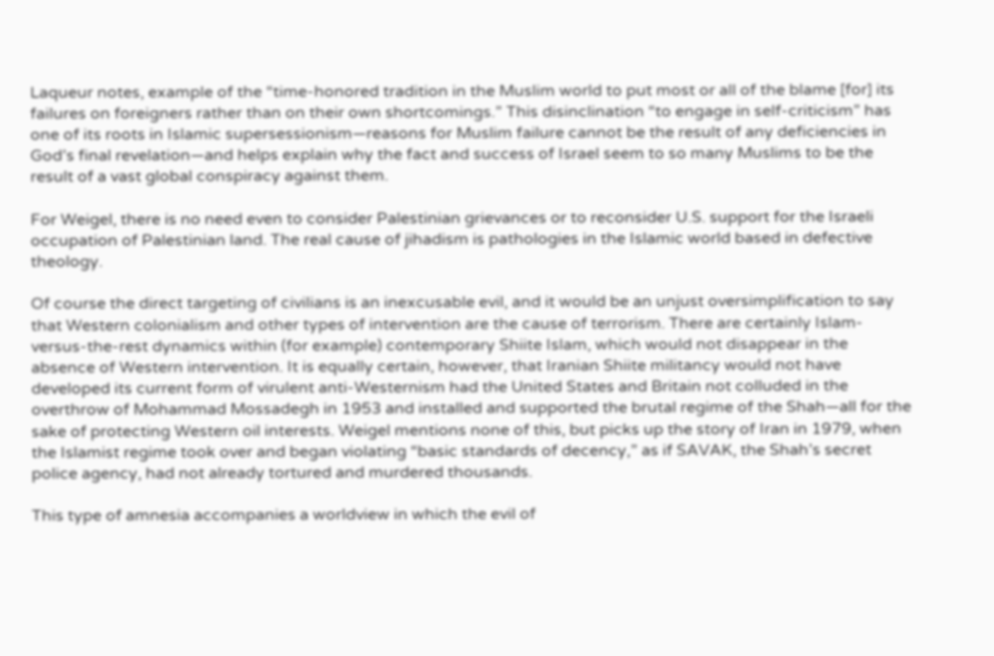Laqueur notes, example of the “time-honored tradition in the Muslim world to put most or all of the blame [for] its failures on foreigners rather than on their own shortcomings.” This disinclination “to engage in self-criticism” has one of its roots in Islamic supersessionism—reasons for Muslim failure cannot be the result of any deficiencies in God’s final revelation—and helps explain why the fact and success of Israel seem to so many Muslims to be the result of a vast global conspiracy against them.

For Weigel, there is no need even to consider Palestinian grievances or to reconsider U.S. support for the Israeli occupation of Palestinian land. The real cause of jihadism is pathologies in the Islamic world based in defective theology.

Of course the direct targeting of civilians is an inexcusable evil, and it would be an unjust oversimplification to say that Western colonialism and other types of intervention are the cause of terrorism. There are certainly Islam-versus-the-rest dynamics within (for example) contemporary Shiite Islam, which would not disappear in the absence of Western intervention. It is equally certain, however, that Iranian Shiite militancy would not have developed its current form of virulent anti-Westernism had the United States and Britain not colluded in the overthrow of Mohammad Mossadegh in 1953 and installed and supported the brutal regime of the Shah—all for the sake of protecting Western oil interests. Weigel mentions none of this, but picks up the story of Iran in 1979, when the Islamist regime took over and began violating “basic standards of decency,” as if SAVAK, the Shah’s secret police agency, had not already tortured and murdered thousands.

This type of amnesia accompanies a worldview in which the evil of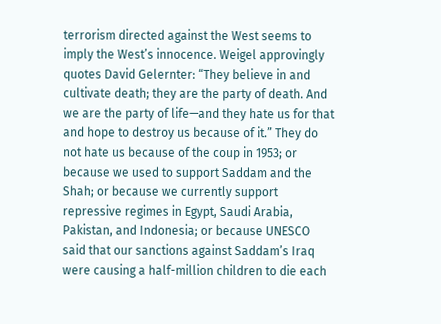terrorism directed against the West seems to imply the West’s innocence. Weigel approvingly quotes David Gelernter: “They believe in and cultivate death; they are the party of death. And we are the party of life—and they hate us for that and hope to destroy us because of it.” They do not hate us because of the coup in 1953; or because we used to support Saddam and the Shah; or because we currently support repressive regimes in Egypt, Saudi Arabia, Pakistan, and Indonesia; or because UNESCO said that our sanctions against Saddam’s Iraq were causing a half-million children to die each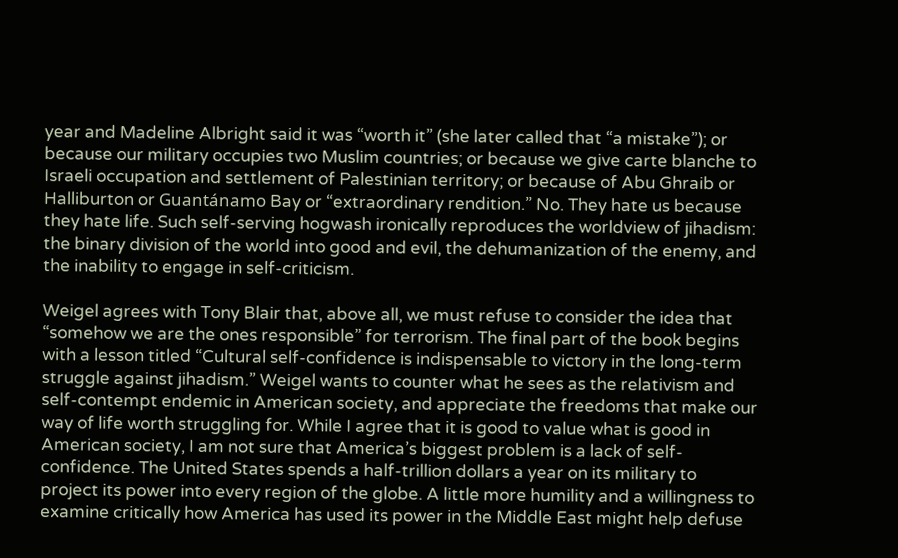year and Madeline Albright said it was “worth it” (she later called that “a mistake”); or because our military occupies two Muslim countries; or because we give carte blanche to Israeli occupation and settlement of Palestinian territory; or because of Abu Ghraib or Halliburton or Guantánamo Bay or “extraordinary rendition.” No. They hate us because they hate life. Such self-serving hogwash ironically reproduces the worldview of jihadism: the binary division of the world into good and evil, the dehumanization of the enemy, and the inability to engage in self-criticism.

Weigel agrees with Tony Blair that, above all, we must refuse to consider the idea that “somehow we are the ones responsible” for terrorism. The final part of the book begins with a lesson titled “Cultural self-confidence is indispensable to victory in the long-term struggle against jihadism.” Weigel wants to counter what he sees as the relativism and self-contempt endemic in American society, and appreciate the freedoms that make our way of life worth struggling for. While I agree that it is good to value what is good in American society, I am not sure that America’s biggest problem is a lack of self-confidence. The United States spends a half-trillion dollars a year on its military to project its power into every region of the globe. A little more humility and a willingness to examine critically how America has used its power in the Middle East might help defuse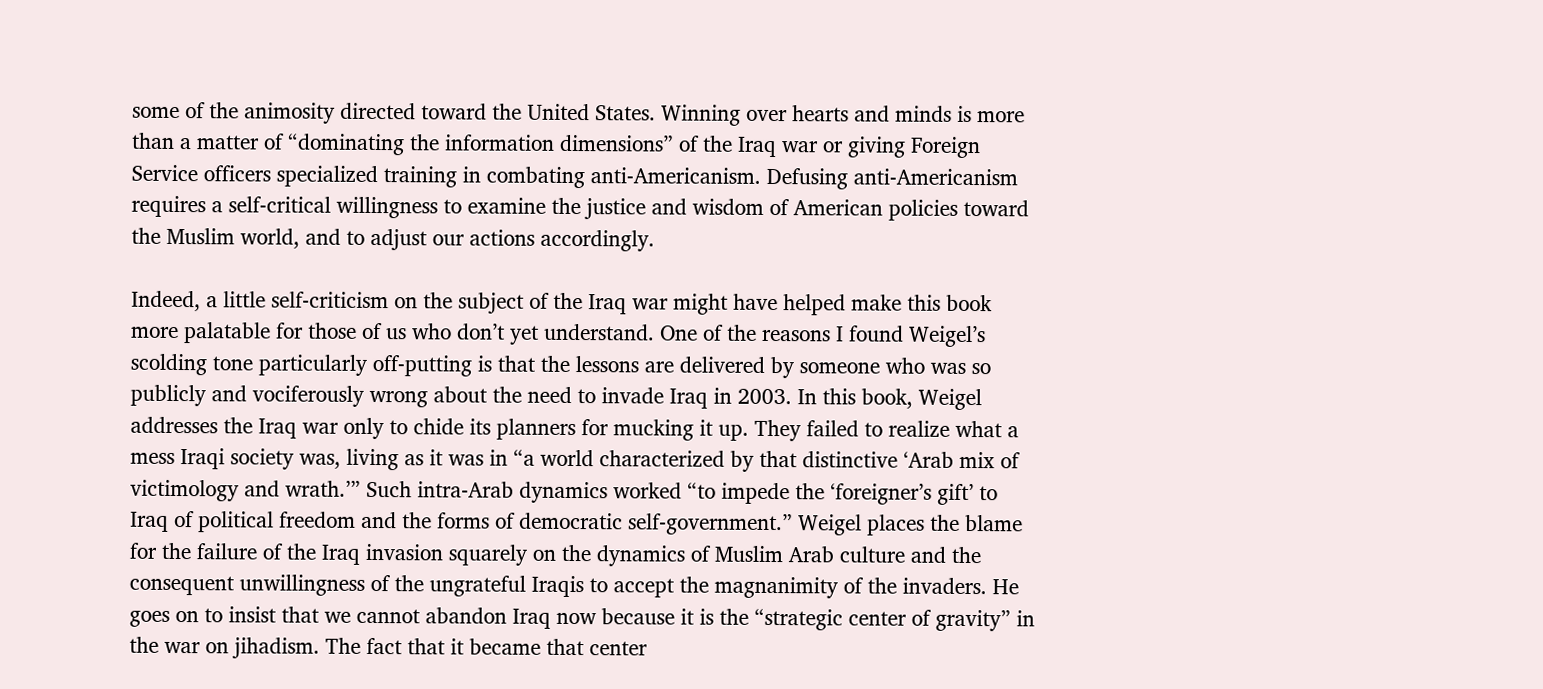some of the animosity directed toward the United States. Winning over hearts and minds is more than a matter of “dominating the information dimensions” of the Iraq war or giving Foreign Service officers specialized training in combating anti-Americanism. Defusing anti-Americanism requires a self-critical willingness to examine the justice and wisdom of American policies toward the Muslim world, and to adjust our actions accordingly.

Indeed, a little self-criticism on the subject of the Iraq war might have helped make this book more palatable for those of us who don’t yet understand. One of the reasons I found Weigel’s scolding tone particularly off-putting is that the lessons are delivered by someone who was so publicly and vociferously wrong about the need to invade Iraq in 2003. In this book, Weigel addresses the Iraq war only to chide its planners for mucking it up. They failed to realize what a mess Iraqi society was, living as it was in “a world characterized by that distinctive ‘Arab mix of victimology and wrath.’” Such intra-Arab dynamics worked “to impede the ‘foreigner’s gift’ to Iraq of political freedom and the forms of democratic self-government.” Weigel places the blame for the failure of the Iraq invasion squarely on the dynamics of Muslim Arab culture and the consequent unwillingness of the ungrateful Iraqis to accept the magnanimity of the invaders. He goes on to insist that we cannot abandon Iraq now because it is the “strategic center of gravity” in the war on jihadism. The fact that it became that center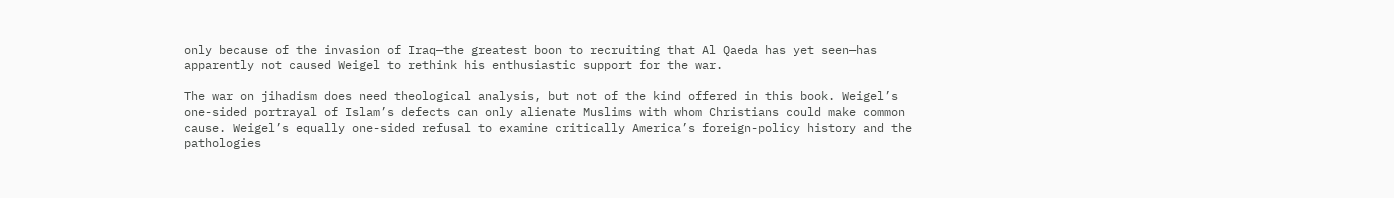only because of the invasion of Iraq—the greatest boon to recruiting that Al Qaeda has yet seen—has apparently not caused Weigel to rethink his enthusiastic support for the war.

The war on jihadism does need theological analysis, but not of the kind offered in this book. Weigel’s one-sided portrayal of Islam’s defects can only alienate Muslims with whom Christians could make common cause. Weigel’s equally one-sided refusal to examine critically America’s foreign-policy history and the pathologies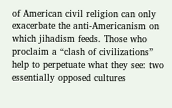of American civil religion can only exacerbate the anti-Americanism on which jihadism feeds. Those who proclaim a “clash of civilizations” help to perpetuate what they see: two essentially opposed cultures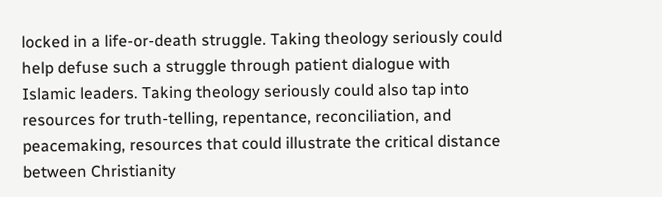locked in a life-or-death struggle. Taking theology seriously could help defuse such a struggle through patient dialogue with Islamic leaders. Taking theology seriously could also tap into resources for truth-telling, repentance, reconciliation, and peacemaking, resources that could illustrate the critical distance between Christianity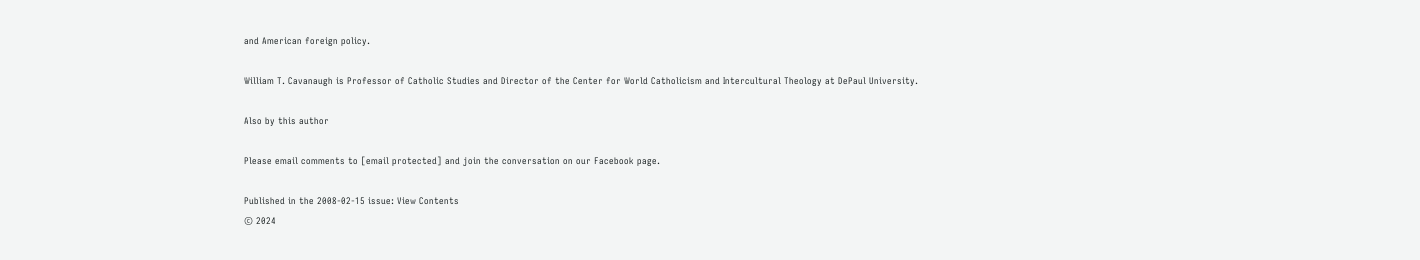and American foreign policy.

William T. Cavanaugh is Professor of Catholic Studies and Director of the Center for World Catholicism and Intercultural Theology at DePaul University.

Also by this author

Please email comments to [email protected] and join the conversation on our Facebook page.

Published in the 2008-02-15 issue: View Contents
© 2024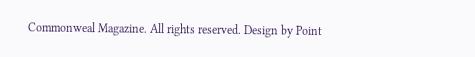Commonweal Magazine. All rights reserved. Design by Point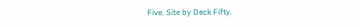Five. Site by Deck Fifty.